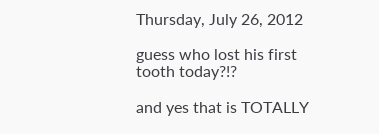Thursday, July 26, 2012

guess who lost his first tooth today?!?

and yes that is TOTALLY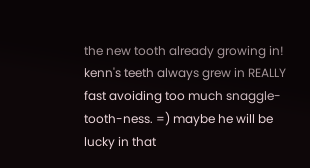the new tooth already growing in! kenn's teeth always grew in REALLY fast avoiding too much snaggle-tooth-ness. =) maybe he will be lucky in that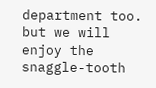department too. but we will enjoy the snaggle-tooth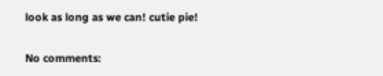look as long as we can! cutie pie!

No comments: